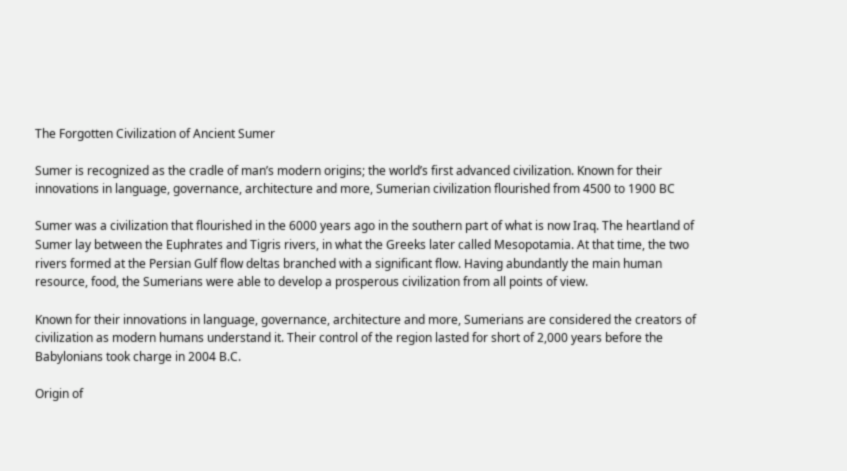The Forgotten Civilization of Ancient Sumer

Sumer is recognized as the cradle of man’s modern origins; the world’s first advanced civilization. Known for their innovations in language, governance, architecture and more, Sumerian civilization flourished from 4500 to 1900 BC

Sumer was a civilization that flourished in the 6000 years ago in the southern part of what is now Iraq. The heartland of Sumer lay between the Euphrates and Tigris rivers, in what the Greeks later called Mesopotamia. At that time, the two rivers formed at the Persian Gulf flow deltas branched with a significant flow. Having abundantly the main human resource, food, the Sumerians were able to develop a prosperous civilization from all points of view.

Known for their innovations in language, governance, architecture and more, Sumerians are considered the creators of civilization as modern humans understand it. Their control of the region lasted for short of 2,000 years before the Babylonians took charge in 2004 B.C.

Origin of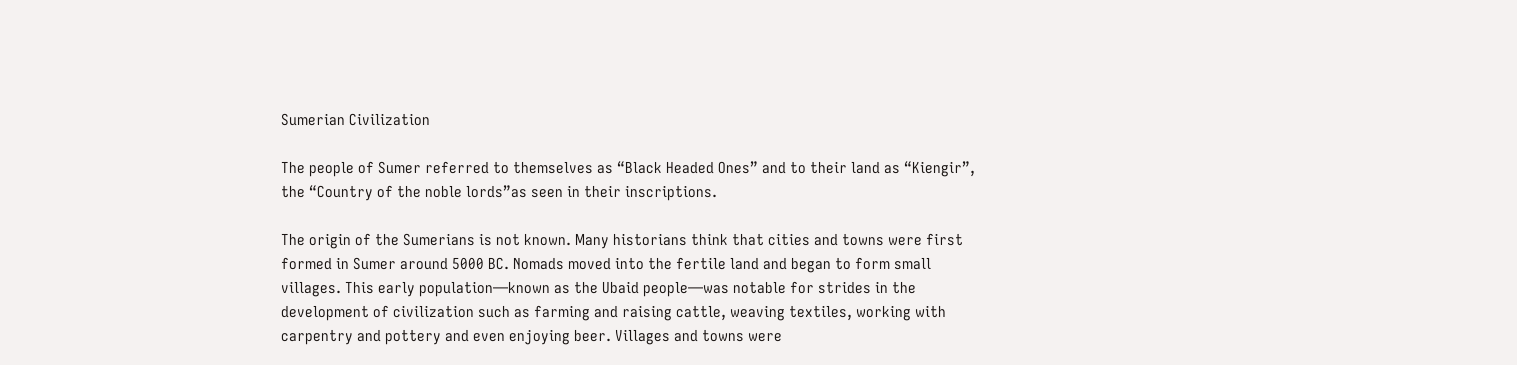Sumerian Civilization

The people of Sumer referred to themselves as “Black Headed Ones” and to their land as “Kiengir”, the “Country of the noble lords”as seen in their inscriptions.

The origin of the Sumerians is not known. Many historians think that cities and towns were first formed in Sumer around 5000 BC. Nomads moved into the fertile land and began to form small villages. This early population—known as the Ubaid people—was notable for strides in the development of civilization such as farming and raising cattle, weaving textiles, working with carpentry and pottery and even enjoying beer. Villages and towns were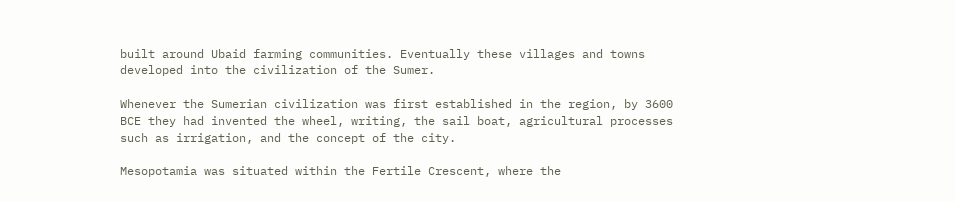built around Ubaid farming communities. Eventually these villages and towns developed into the civilization of the Sumer.

Whenever the Sumerian civilization was first established in the region, by 3600 BCE they had invented the wheel, writing, the sail boat, agricultural processes such as irrigation, and the concept of the city.

Mesopotamia was situated within the Fertile Crescent, where the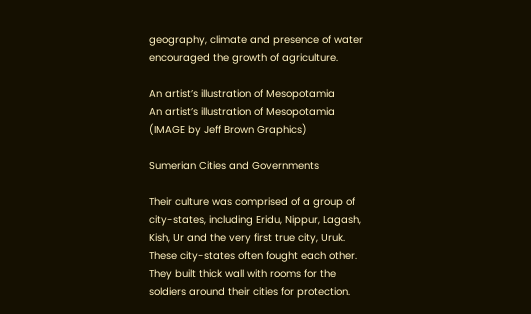geography, climate and presence of water encouraged the growth of agriculture.

An artist’s illustration of Mesopotamia
An artist’s illustration of Mesopotamia (IMAGE by Jeff Brown Graphics)

Sumerian Cities and Governments

Their culture was comprised of a group of city-states, including Eridu, Nippur, Lagash, Kish, Ur and the very first true city, Uruk. These city-states often fought each other. They built thick wall with rooms for the soldiers around their cities for protection.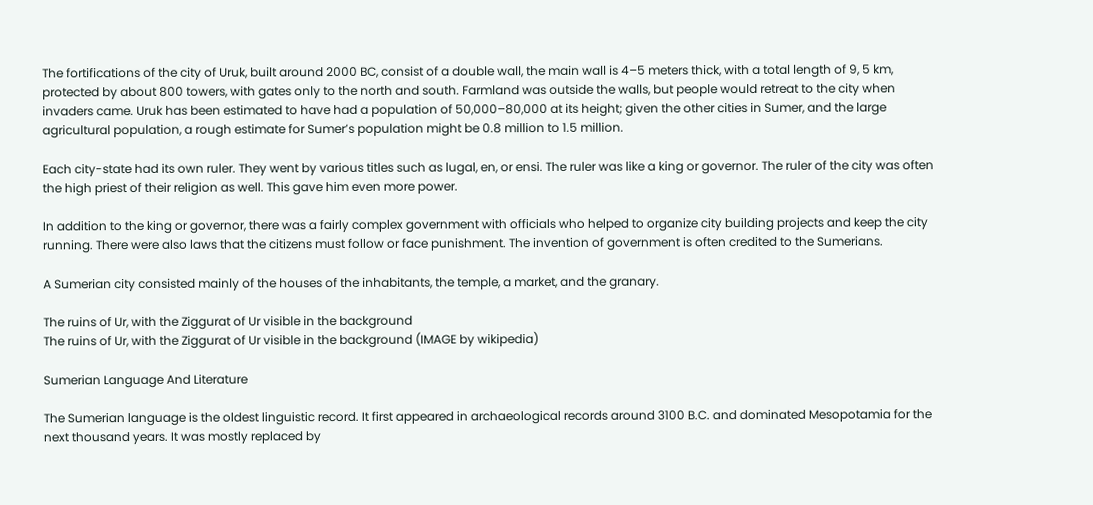The fortifications of the city of Uruk, built around 2000 BC, consist of a double wall, the main wall is 4–5 meters thick, with a total length of 9, 5 km, protected by about 800 towers, with gates only to the north and south. Farmland was outside the walls, but people would retreat to the city when invaders came. Uruk has been estimated to have had a population of 50,000–80,000 at its height; given the other cities in Sumer, and the large agricultural population, a rough estimate for Sumer’s population might be 0.8 million to 1.5 million.

Each city-state had its own ruler. They went by various titles such as lugal, en, or ensi. The ruler was like a king or governor. The ruler of the city was often the high priest of their religion as well. This gave him even more power.

In addition to the king or governor, there was a fairly complex government with officials who helped to organize city building projects and keep the city running. There were also laws that the citizens must follow or face punishment. The invention of government is often credited to the Sumerians.

A Sumerian city consisted mainly of the houses of the inhabitants, the temple, a market, and the granary.

The ruins of Ur, with the Ziggurat of Ur visible in the background
The ruins of Ur, with the Ziggurat of Ur visible in the background (IMAGE by wikipedia)

Sumerian Language And Literature

The Sumerian language is the oldest linguistic record. It first appeared in archaeological records around 3100 B.C. and dominated Mesopotamia for the next thousand years. It was mostly replaced by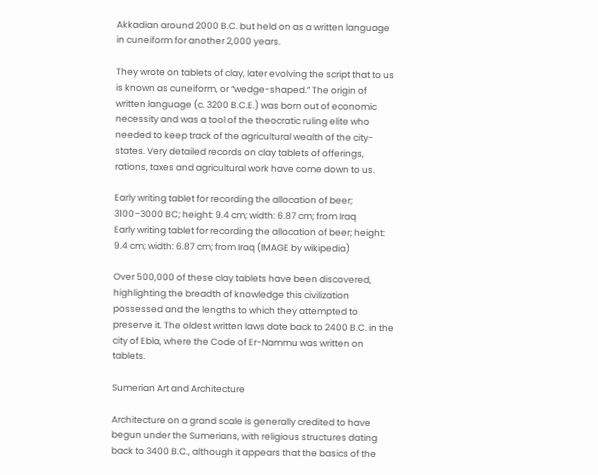Akkadian around 2000 B.C. but held on as a written language in cuneiform for another 2,000 years.

They wrote on tablets of clay, later evolving the script that to us is known as cuneiform, or “wedge-shaped.” The origin of written language (c. 3200 B.C.E.) was born out of economic necessity and was a tool of the theocratic ruling elite who needed to keep track of the agricultural wealth of the city-states. Very detailed records on clay tablets of offerings, rations, taxes and agricultural work have come down to us.

Early writing tablet for recording the allocation of beer; 3100–3000 BC; height: 9.4 cm; width: 6.87 cm; from Iraq
Early writing tablet for recording the allocation of beer; height: 9.4 cm; width: 6.87 cm; from Iraq (IMAGE by wikipedia)

Over 500,000 of these clay tablets have been discovered, highlighting the breadth of knowledge this civilization possessed and the lengths to which they attempted to preserve it. The oldest written laws date back to 2400 B.C. in the city of Ebla, where the Code of Er-Nammu was written on tablets.

Sumerian Art and Architecture

Architecture on a grand scale is generally credited to have begun under the Sumerians, with religious structures dating back to 3400 B.C., although it appears that the basics of the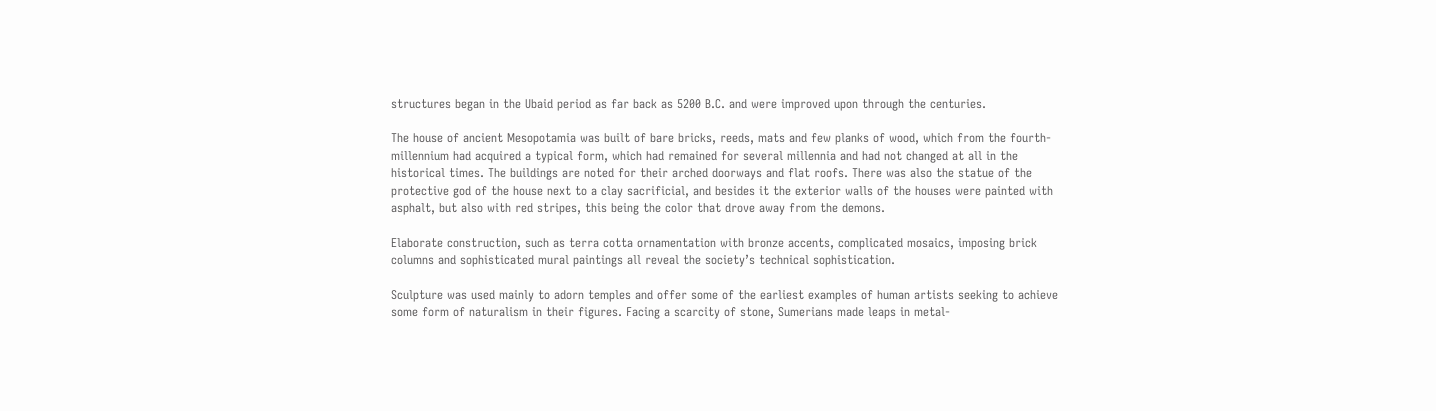structures began in the Ubaid period as far back as 5200 B.C. and were improved upon through the centuries.

The house of ancient Mesopotamia was built of bare bricks, reeds, mats and few planks of wood, which from the fourth-millennium had acquired a typical form, which had remained for several millennia and had not changed at all in the historical times. The buildings are noted for their arched doorways and flat roofs. There was also the statue of the protective god of the house next to a clay sacrificial, and besides it the exterior walls of the houses were painted with asphalt, but also with red stripes, this being the color that drove away from the demons.

Elaborate construction, such as terra cotta ornamentation with bronze accents, complicated mosaics, imposing brick columns and sophisticated mural paintings all reveal the society’s technical sophistication.

Sculpture was used mainly to adorn temples and offer some of the earliest examples of human artists seeking to achieve some form of naturalism in their figures. Facing a scarcity of stone, Sumerians made leaps in metal-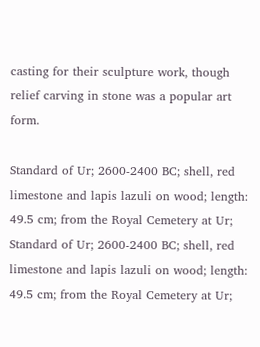casting for their sculpture work, though relief carving in stone was a popular art form.

Standard of Ur; 2600-2400 BC; shell, red limestone and lapis lazuli on wood; length: 49.5 cm; from the Royal Cemetery at Ur;
Standard of Ur; 2600-2400 BC; shell, red limestone and lapis lazuli on wood; length: 49.5 cm; from the Royal Cemetery at Ur;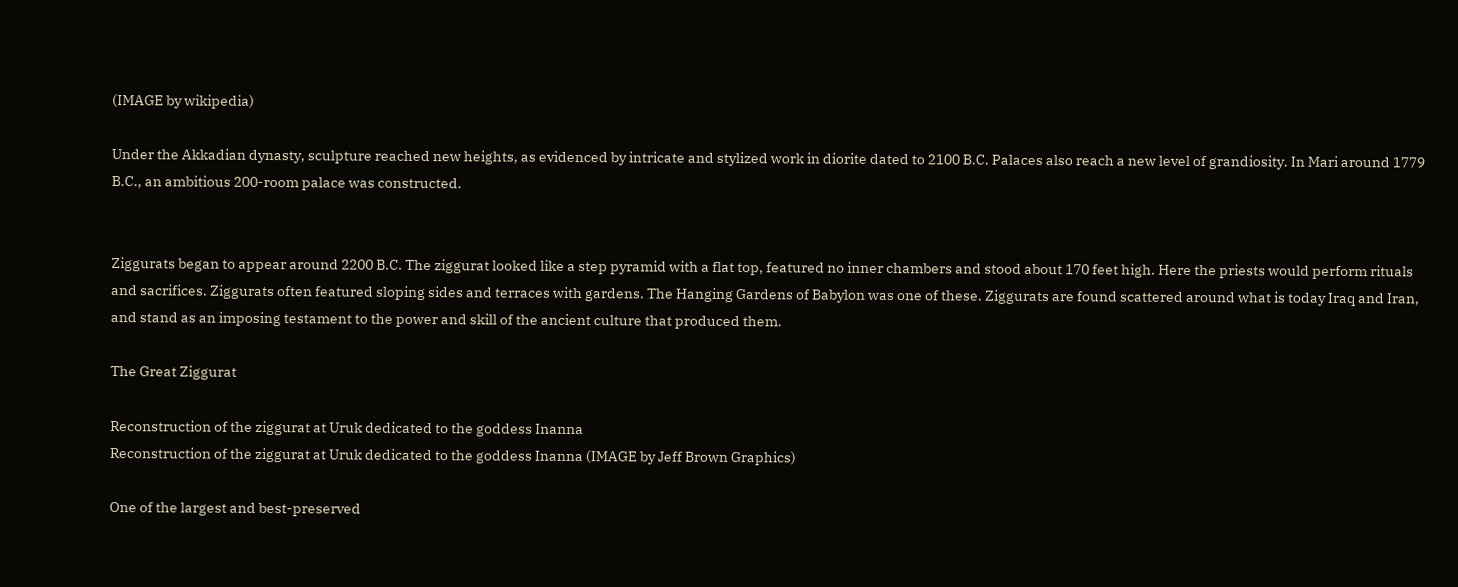(IMAGE by wikipedia)

Under the Akkadian dynasty, sculpture reached new heights, as evidenced by intricate and stylized work in diorite dated to 2100 B.C. Palaces also reach a new level of grandiosity. In Mari around 1779 B.C., an ambitious 200-room palace was constructed.


Ziggurats began to appear around 2200 B.C. The ziggurat looked like a step pyramid with a flat top, featured no inner chambers and stood about 170 feet high. Here the priests would perform rituals and sacrifices. Ziggurats often featured sloping sides and terraces with gardens. The Hanging Gardens of Babylon was one of these. Ziggurats are found scattered around what is today Iraq and Iran, and stand as an imposing testament to the power and skill of the ancient culture that produced them.

The Great Ziggurat

Reconstruction of the ziggurat at Uruk dedicated to the goddess Inanna
Reconstruction of the ziggurat at Uruk dedicated to the goddess Inanna (IMAGE by Jeff Brown Graphics)

One of the largest and best-preserved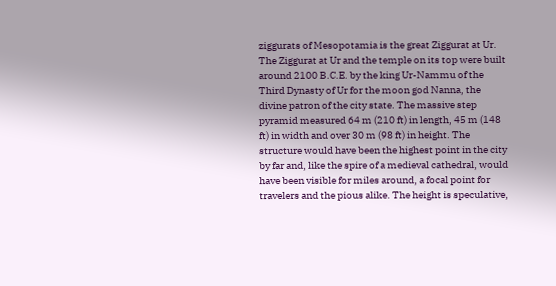ziggurats of Mesopotamia is the great Ziggurat at Ur. The Ziggurat at Ur and the temple on its top were built around 2100 B.C.E. by the king Ur-Nammu of the Third Dynasty of Ur for the moon god Nanna, the divine patron of the city state. The massive step pyramid measured 64 m (210 ft) in length, 45 m (148 ft) in width and over 30 m (98 ft) in height. The structure would have been the highest point in the city by far and, like the spire of a medieval cathedral, would have been visible for miles around, a focal point for travelers and the pious alike. The height is speculative,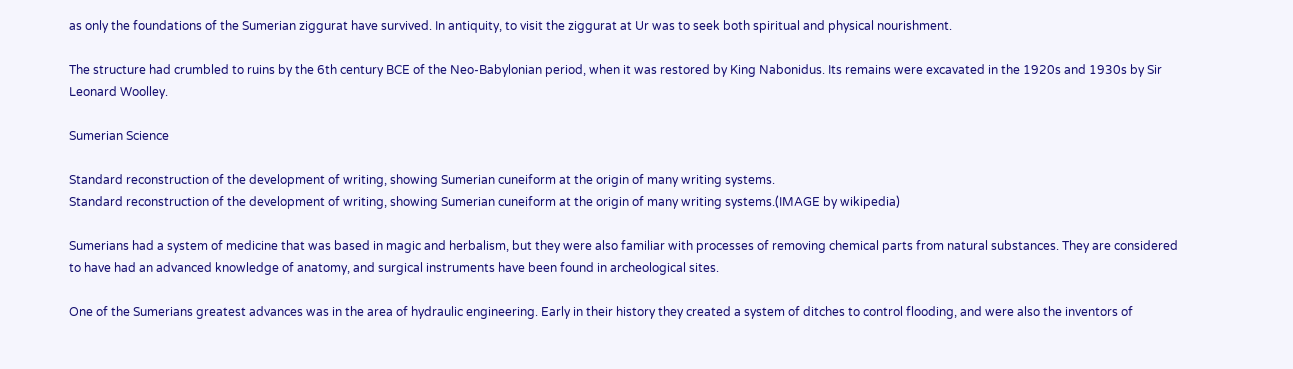as only the foundations of the Sumerian ziggurat have survived. In antiquity, to visit the ziggurat at Ur was to seek both spiritual and physical nourishment.

The structure had crumbled to ruins by the 6th century BCE of the Neo-Babylonian period, when it was restored by King Nabonidus. Its remains were excavated in the 1920s and 1930s by Sir Leonard Woolley.

Sumerian Science

Standard reconstruction of the development of writing, showing Sumerian cuneiform at the origin of many writing systems.
Standard reconstruction of the development of writing, showing Sumerian cuneiform at the origin of many writing systems.(IMAGE by wikipedia)

Sumerians had a system of medicine that was based in magic and herbalism, but they were also familiar with processes of removing chemical parts from natural substances. They are considered to have had an advanced knowledge of anatomy, and surgical instruments have been found in archeological sites.

One of the Sumerians greatest advances was in the area of hydraulic engineering. Early in their history they created a system of ditches to control flooding, and were also the inventors of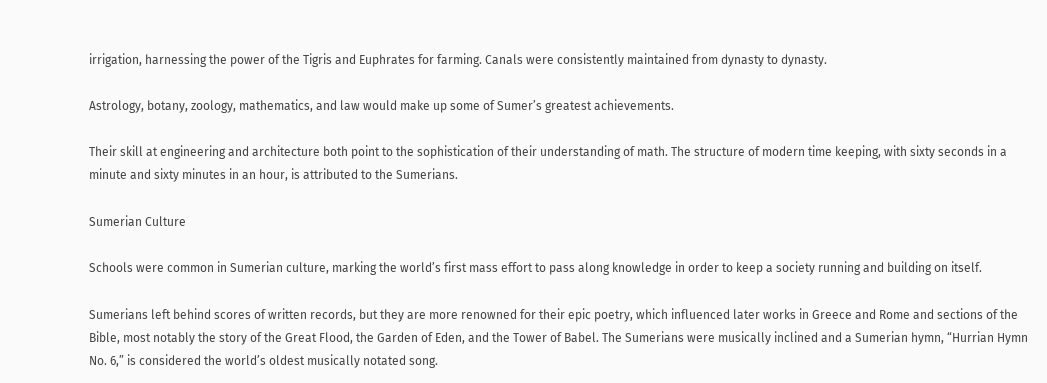irrigation, harnessing the power of the Tigris and Euphrates for farming. Canals were consistently maintained from dynasty to dynasty.

Astrology, botany, zoology, mathematics, and law would make up some of Sumer’s greatest achievements.

Their skill at engineering and architecture both point to the sophistication of their understanding of math. The structure of modern time keeping, with sixty seconds in a minute and sixty minutes in an hour, is attributed to the Sumerians.

Sumerian Culture

Schools were common in Sumerian culture, marking the world’s first mass effort to pass along knowledge in order to keep a society running and building on itself.

Sumerians left behind scores of written records, but they are more renowned for their epic poetry, which influenced later works in Greece and Rome and sections of the Bible, most notably the story of the Great Flood, the Garden of Eden, and the Tower of Babel. The Sumerians were musically inclined and a Sumerian hymn, “Hurrian Hymn No. 6,” is considered the world’s oldest musically notated song.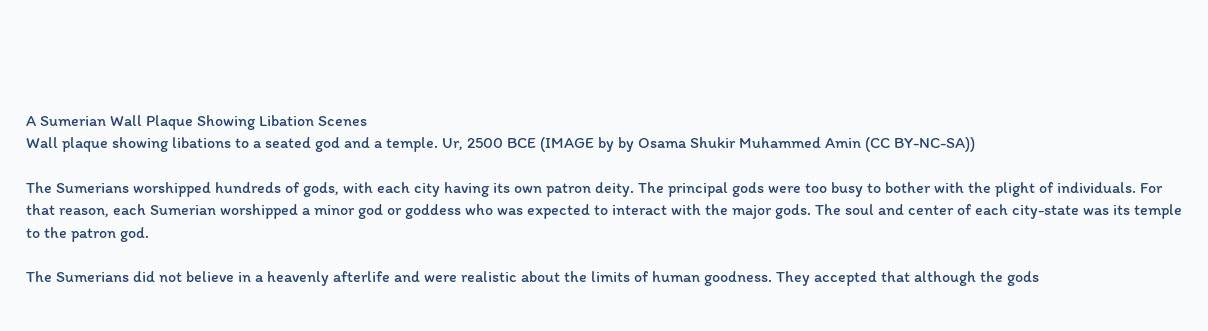A Sumerian Wall Plaque Showing Libation Scenes
Wall plaque showing libations to a seated god and a temple. Ur, 2500 BCE (IMAGE by by Osama Shukir Muhammed Amin (CC BY-NC-SA))

The Sumerians worshipped hundreds of gods, with each city having its own patron deity. The principal gods were too busy to bother with the plight of individuals. For that reason, each Sumerian worshipped a minor god or goddess who was expected to interact with the major gods. The soul and center of each city-state was its temple to the patron god.

The Sumerians did not believe in a heavenly afterlife and were realistic about the limits of human goodness. They accepted that although the gods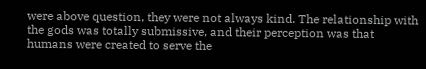were above question, they were not always kind. The relationship with the gods was totally submissive, and their perception was that humans were created to serve the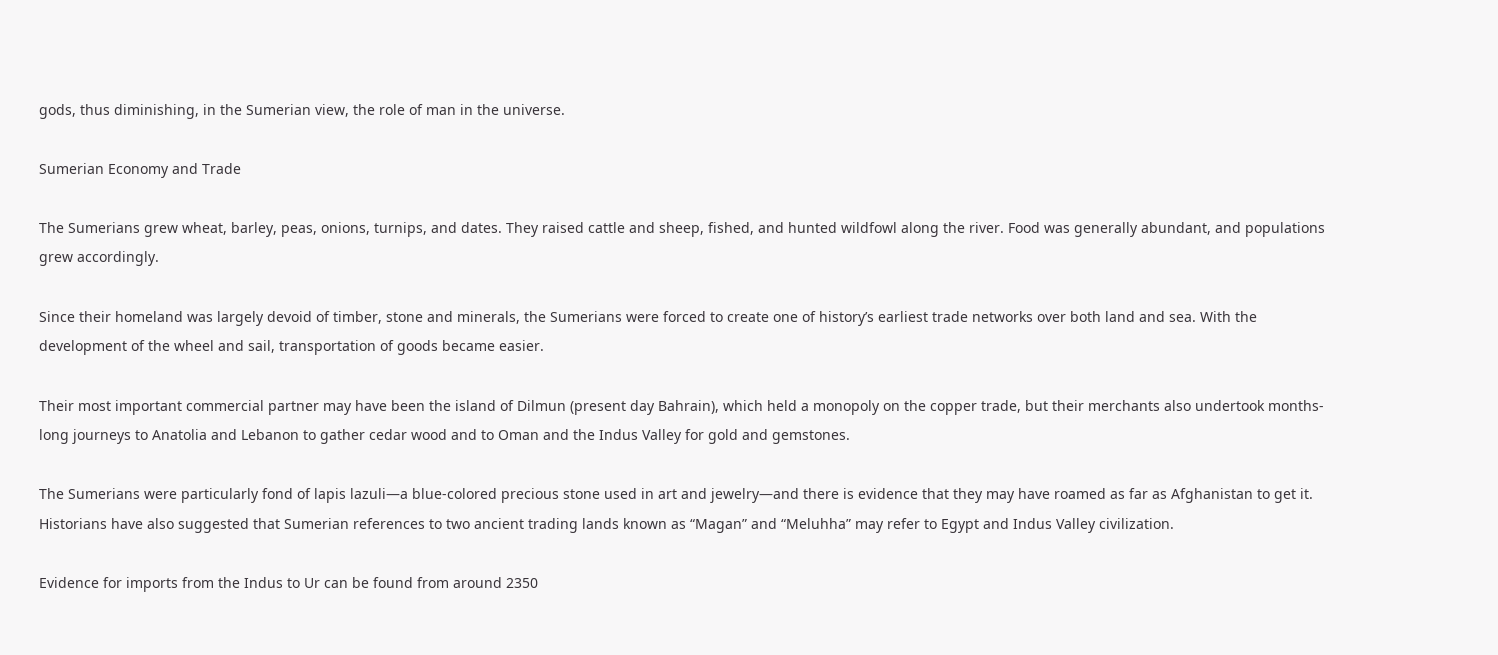gods, thus diminishing, in the Sumerian view, the role of man in the universe.

Sumerian Economy and Trade

The Sumerians grew wheat, barley, peas, onions, turnips, and dates. They raised cattle and sheep, fished, and hunted wildfowl along the river. Food was generally abundant, and populations grew accordingly.

Since their homeland was largely devoid of timber, stone and minerals, the Sumerians were forced to create one of history’s earliest trade networks over both land and sea. With the development of the wheel and sail, transportation of goods became easier.

Their most important commercial partner may have been the island of Dilmun (present day Bahrain), which held a monopoly on the copper trade, but their merchants also undertook months-long journeys to Anatolia and Lebanon to gather cedar wood and to Oman and the Indus Valley for gold and gemstones.

The Sumerians were particularly fond of lapis lazuli—a blue-colored precious stone used in art and jewelry—and there is evidence that they may have roamed as far as Afghanistan to get it. Historians have also suggested that Sumerian references to two ancient trading lands known as “Magan” and “Meluhha” may refer to Egypt and Indus Valley civilization.

Evidence for imports from the Indus to Ur can be found from around 2350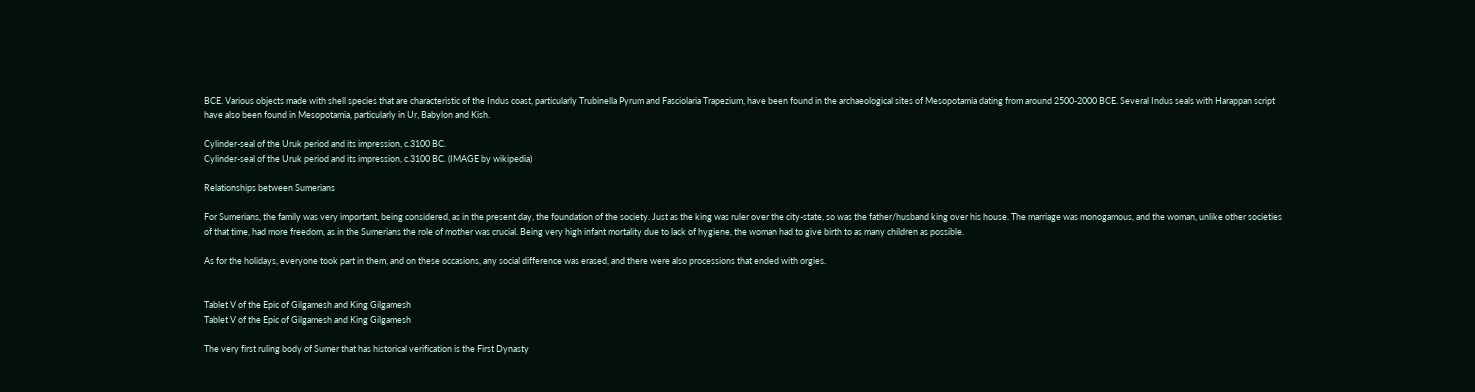BCE. Various objects made with shell species that are characteristic of the Indus coast, particularly Trubinella Pyrum and Fasciolaria Trapezium, have been found in the archaeological sites of Mesopotamia dating from around 2500-2000 BCE. Several Indus seals with Harappan script have also been found in Mesopotamia, particularly in Ur, Babylon and Kish.

Cylinder-seal of the Uruk period and its impression, c.3100 BC.
Cylinder-seal of the Uruk period and its impression, c.3100 BC. (IMAGE by wikipedia)

Relationships between Sumerians

For Sumerians, the family was very important, being considered, as in the present day, the foundation of the society. Just as the king was ruler over the city-state, so was the father/husband king over his house. The marriage was monogamous, and the woman, unlike other societies of that time, had more freedom, as in the Sumerians the role of mother was crucial. Being very high infant mortality due to lack of hygiene, the woman had to give birth to as many children as possible.

As for the holidays, everyone took part in them, and on these occasions, any social difference was erased, and there were also processions that ended with orgies.


Tablet V of the Epic of Gilgamesh and King Gilgamesh
Tablet V of the Epic of Gilgamesh and King Gilgamesh

The very first ruling body of Sumer that has historical verification is the First Dynasty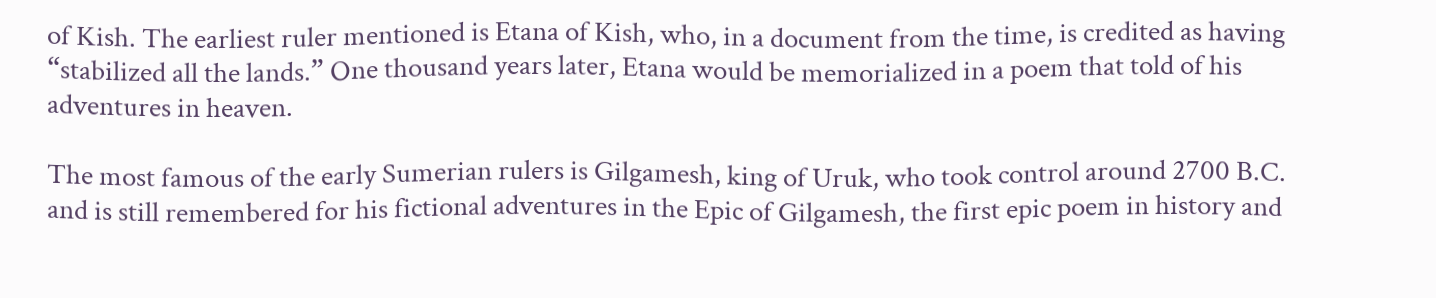of Kish. The earliest ruler mentioned is Etana of Kish, who, in a document from the time, is credited as having “stabilized all the lands.” One thousand years later, Etana would be memorialized in a poem that told of his adventures in heaven.

The most famous of the early Sumerian rulers is Gilgamesh, king of Uruk, who took control around 2700 B.C. and is still remembered for his fictional adventures in the Epic of Gilgamesh, the first epic poem in history and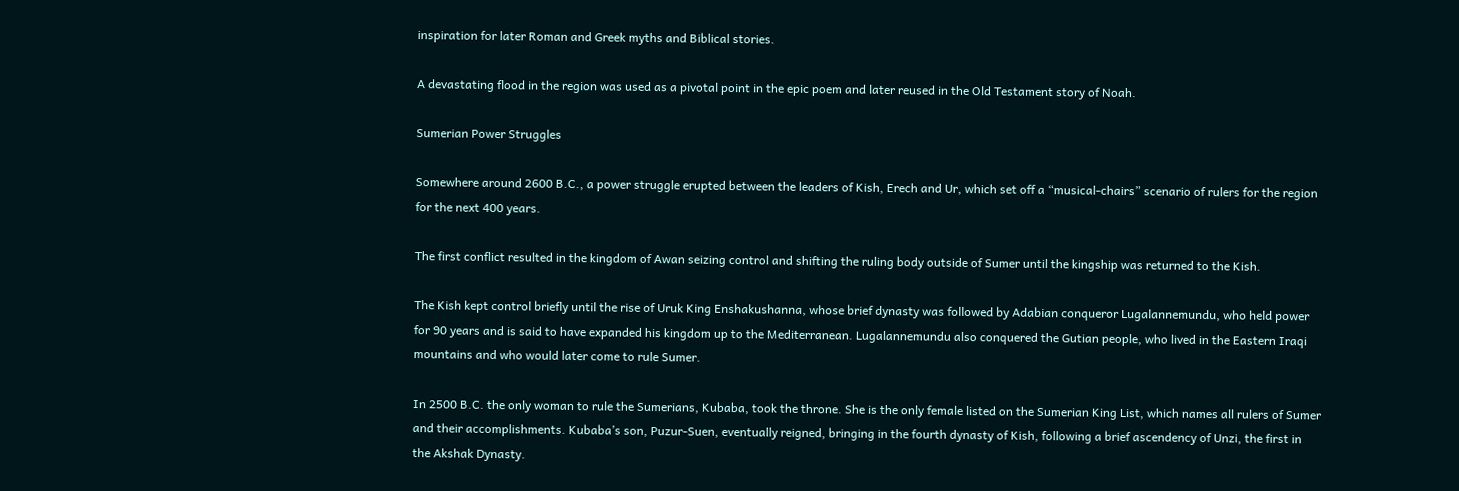inspiration for later Roman and Greek myths and Biblical stories.

A devastating flood in the region was used as a pivotal point in the epic poem and later reused in the Old Testament story of Noah.

Sumerian Power Struggles

Somewhere around 2600 B.C., a power struggle erupted between the leaders of Kish, Erech and Ur, which set off a “musical-chairs” scenario of rulers for the region for the next 400 years.

The first conflict resulted in the kingdom of Awan seizing control and shifting the ruling body outside of Sumer until the kingship was returned to the Kish.

The Kish kept control briefly until the rise of Uruk King Enshakushanna, whose brief dynasty was followed by Adabian conqueror Lugalannemundu, who held power for 90 years and is said to have expanded his kingdom up to the Mediterranean. Lugalannemundu also conquered the Gutian people, who lived in the Eastern Iraqi mountains and who would later come to rule Sumer.

In 2500 B.C. the only woman to rule the Sumerians, Kubaba, took the throne. She is the only female listed on the Sumerian King List, which names all rulers of Sumer and their accomplishments. Kubaba’s son, Puzur-Suen, eventually reigned, bringing in the fourth dynasty of Kish, following a brief ascendency of Unzi, the first in the Akshak Dynasty.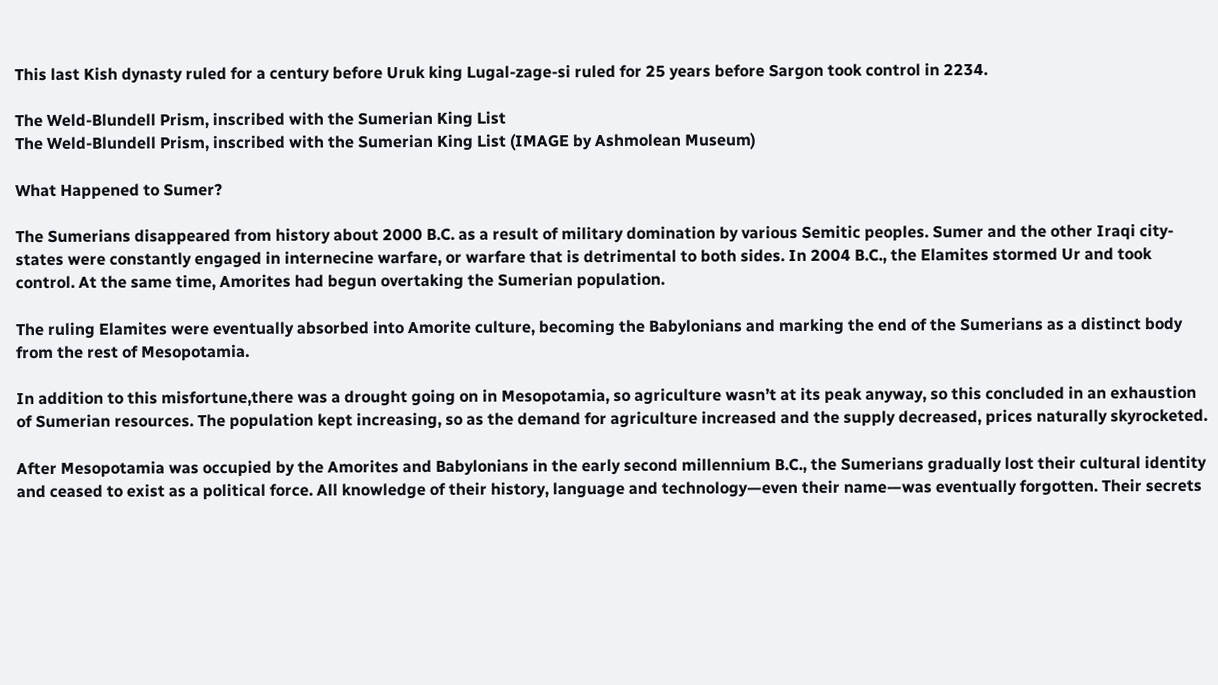This last Kish dynasty ruled for a century before Uruk king Lugal-zage-si ruled for 25 years before Sargon took control in 2234.

The Weld-Blundell Prism, inscribed with the Sumerian King List
The Weld-Blundell Prism, inscribed with the Sumerian King List (IMAGE by Ashmolean Museum)

What Happened to Sumer?

The Sumerians disappeared from history about 2000 B.C. as a result of military domination by various Semitic peoples. Sumer and the other Iraqi city-states were constantly engaged in internecine warfare, or warfare that is detrimental to both sides. In 2004 B.C., the Elamites stormed Ur and took control. At the same time, Amorites had begun overtaking the Sumerian population.

The ruling Elamites were eventually absorbed into Amorite culture, becoming the Babylonians and marking the end of the Sumerians as a distinct body from the rest of Mesopotamia.

In addition to this misfortune,there was a drought going on in Mesopotamia, so agriculture wasn’t at its peak anyway, so this concluded in an exhaustion of Sumerian resources. The population kept increasing, so as the demand for agriculture increased and the supply decreased, prices naturally skyrocketed.

After Mesopotamia was occupied by the Amorites and Babylonians in the early second millennium B.C., the Sumerians gradually lost their cultural identity and ceased to exist as a political force. All knowledge of their history, language and technology—even their name—was eventually forgotten. Their secrets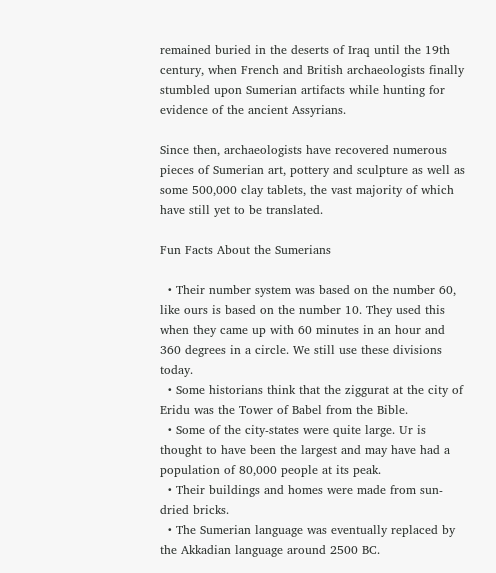remained buried in the deserts of Iraq until the 19th century, when French and British archaeologists finally stumbled upon Sumerian artifacts while hunting for evidence of the ancient Assyrians.

Since then, archaeologists have recovered numerous pieces of Sumerian art, pottery and sculpture as well as some 500,000 clay tablets, the vast majority of which have still yet to be translated.

Fun Facts About the Sumerians

  • Their number system was based on the number 60, like ours is based on the number 10. They used this when they came up with 60 minutes in an hour and 360 degrees in a circle. We still use these divisions today.
  • Some historians think that the ziggurat at the city of Eridu was the Tower of Babel from the Bible.
  • Some of the city-states were quite large. Ur is thought to have been the largest and may have had a population of 80,000 people at its peak.
  • Their buildings and homes were made from sun-dried bricks.
  • The Sumerian language was eventually replaced by the Akkadian language around 2500 BC.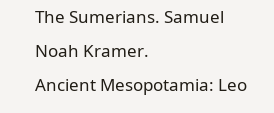The Sumerians. Samuel Noah Kramer.
Ancient Mesopotamia: Leo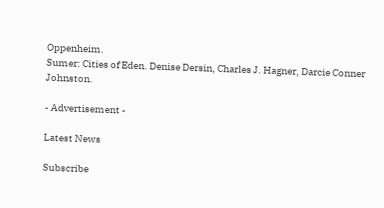Oppenheim.
Sumer: Cities of Eden. Denise Dersin, Charles J. Hagner, Darcie Conner Johnston.

- Advertisement -

Latest News

Subscribe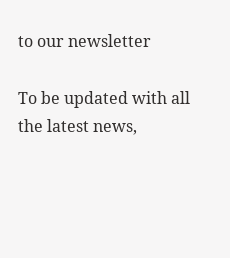to our newsletter

To be updated with all the latest news,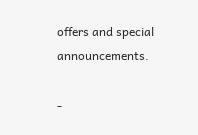offers and special announcements.

-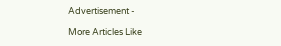Advertisement -

More Articles Like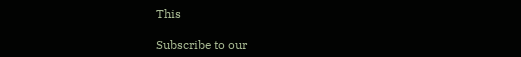This

Subscribe to our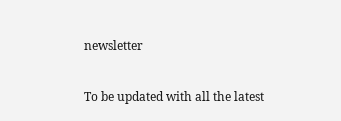newsletter

To be updated with all the latest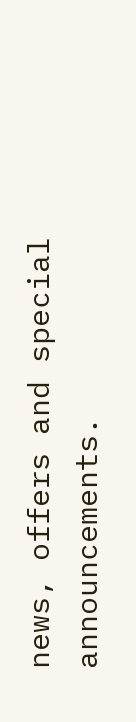news, offers and special announcements.